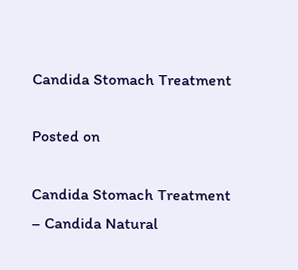Candida Stomach Treatment

Posted on

Candida Stomach Treatment – Candida Natural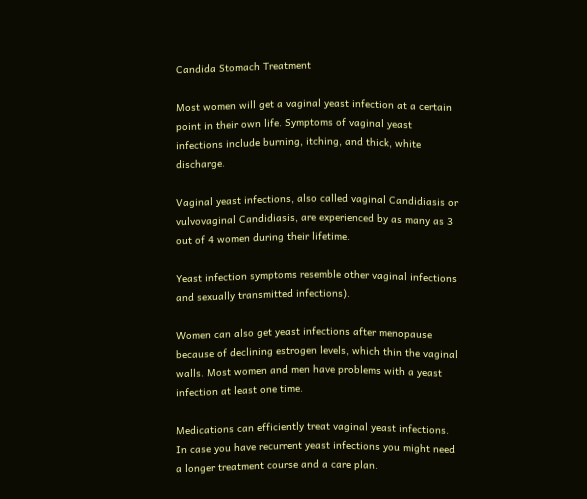Candida Stomach Treatment

Most women will get a vaginal yeast infection at a certain point in their own life. Symptoms of vaginal yeast infections include burning, itching, and thick, white discharge.

Vaginal yeast infections, also called vaginal Candidiasis or vulvovaginal Candidiasis, are experienced by as many as 3 out of 4 women during their lifetime.

Yeast infection symptoms resemble other vaginal infections and sexually transmitted infections).

Women can also get yeast infections after menopause because of declining estrogen levels, which thin the vaginal walls. Most women and men have problems with a yeast infection at least one time.

Medications can efficiently treat vaginal yeast infections. In case you have recurrent yeast infections you might need a longer treatment course and a care plan.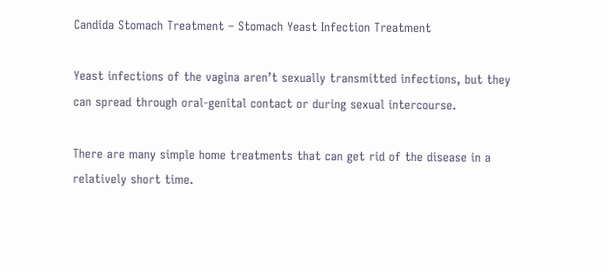Candida Stomach Treatment – Stomach Yeast Infection Treatment

Yeast infections of the vagina aren’t sexually transmitted infections, but they can spread through oral-genital contact or during sexual intercourse.

There are many simple home treatments that can get rid of the disease in a relatively short time.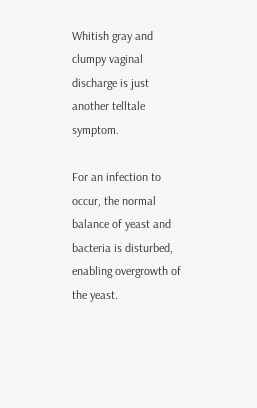Whitish gray and clumpy vaginal discharge is just another telltale symptom.

For an infection to occur, the normal balance of yeast and bacteria is disturbed, enabling overgrowth of the yeast.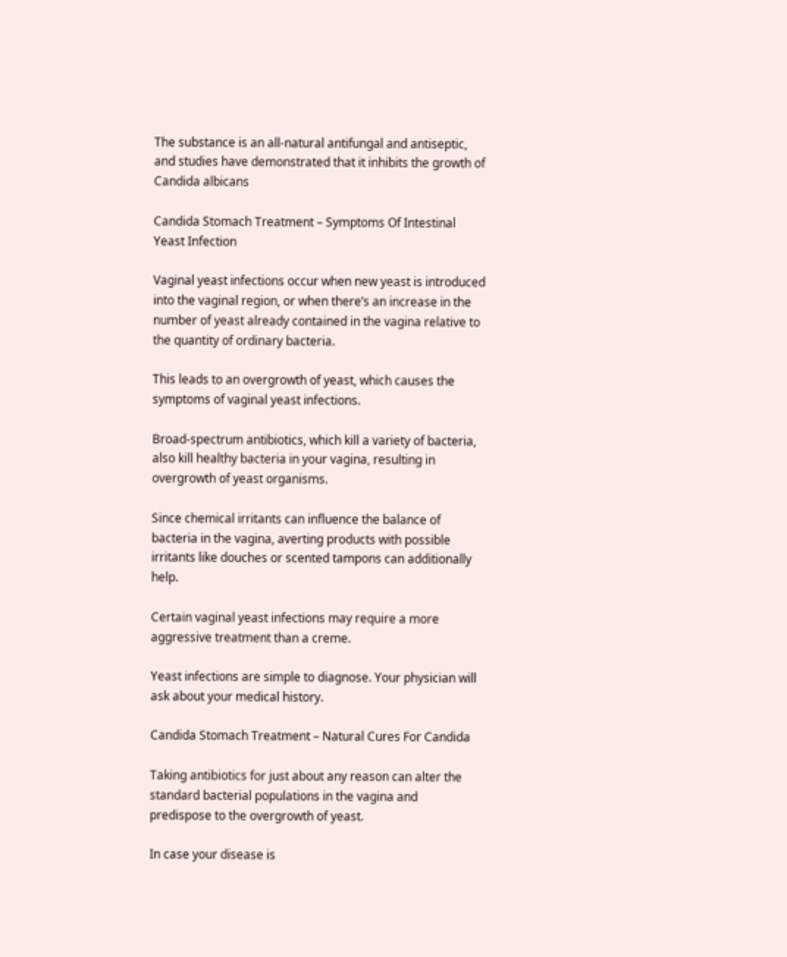The substance is an all-natural antifungal and antiseptic, and studies have demonstrated that it inhibits the growth of Candida albicans

Candida Stomach Treatment – Symptoms Of Intestinal Yeast Infection

Vaginal yeast infections occur when new yeast is introduced into the vaginal region, or when there’s an increase in the number of yeast already contained in the vagina relative to the quantity of ordinary bacteria.

This leads to an overgrowth of yeast, which causes the symptoms of vaginal yeast infections.

Broad-spectrum antibiotics, which kill a variety of bacteria, also kill healthy bacteria in your vagina, resulting in overgrowth of yeast organisms.

Since chemical irritants can influence the balance of bacteria in the vagina, averting products with possible irritants like douches or scented tampons can additionally help.

Certain vaginal yeast infections may require a more aggressive treatment than a creme.

Yeast infections are simple to diagnose. Your physician will ask about your medical history.

Candida Stomach Treatment – Natural Cures For Candida

Taking antibiotics for just about any reason can alter the standard bacterial populations in the vagina and predispose to the overgrowth of yeast.

In case your disease is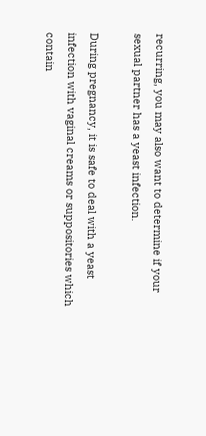recurring, you may also want to determine if your sexual partner has a yeast infection.

During pregnancy, it is safe to deal with a yeast infection with vaginal creams or suppositories which contain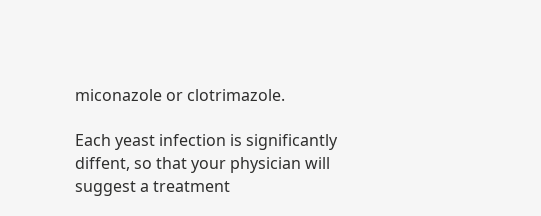miconazole or clotrimazole.

Each yeast infection is significantly diffent, so that your physician will suggest a treatment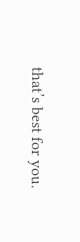that’s best for you.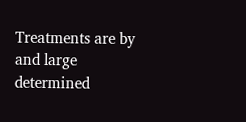Treatments are by and large determined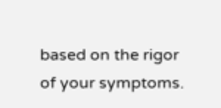based on the rigor of your symptoms.